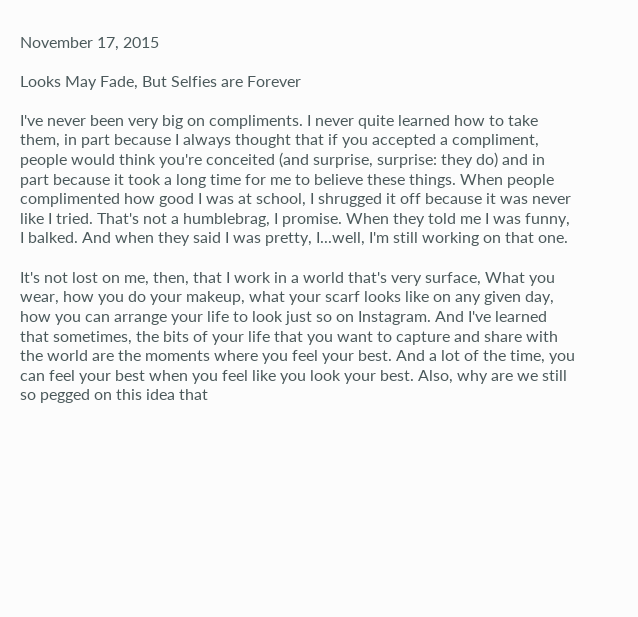November 17, 2015

Looks May Fade, But Selfies are Forever

I've never been very big on compliments. I never quite learned how to take them, in part because I always thought that if you accepted a compliment, people would think you're conceited (and surprise, surprise: they do) and in part because it took a long time for me to believe these things. When people complimented how good I was at school, I shrugged it off because it was never like I tried. That's not a humblebrag, I promise. When they told me I was funny, I balked. And when they said I was pretty, I...well, I'm still working on that one.

It's not lost on me, then, that I work in a world that's very surface, What you wear, how you do your makeup, what your scarf looks like on any given day, how you can arrange your life to look just so on Instagram. And I've learned that sometimes, the bits of your life that you want to capture and share with the world are the moments where you feel your best. And a lot of the time, you can feel your best when you feel like you look your best. Also, why are we still so pegged on this idea that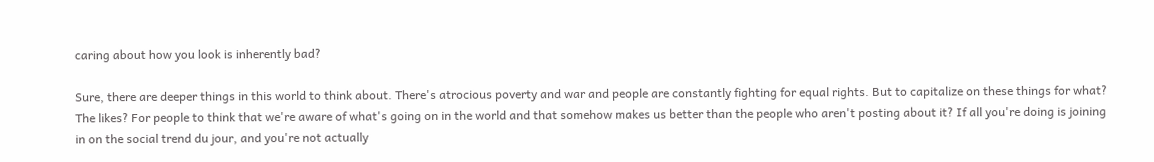caring about how you look is inherently bad?

Sure, there are deeper things in this world to think about. There's atrocious poverty and war and people are constantly fighting for equal rights. But to capitalize on these things for what? The likes? For people to think that we're aware of what's going on in the world and that somehow makes us better than the people who aren't posting about it? If all you're doing is joining in on the social trend du jour, and you're not actually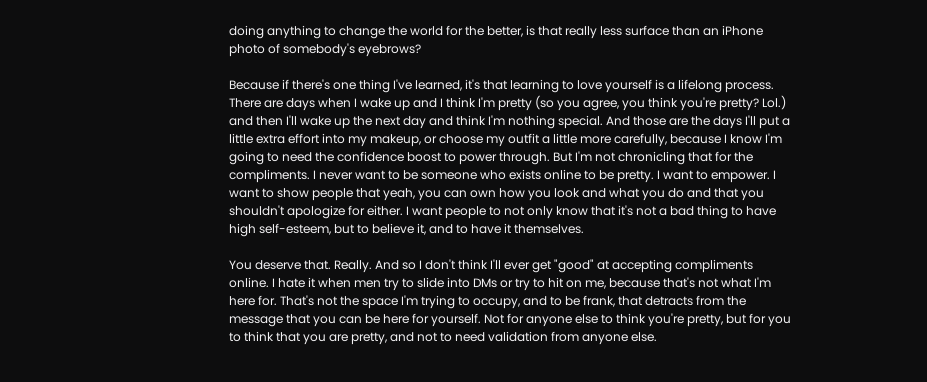doing anything to change the world for the better, is that really less surface than an iPhone photo of somebody's eyebrows?

Because if there's one thing I've learned, it's that learning to love yourself is a lifelong process. There are days when I wake up and I think I'm pretty (so you agree, you think you're pretty? Lol.) and then I'll wake up the next day and think I'm nothing special. And those are the days I'll put a little extra effort into my makeup, or choose my outfit a little more carefully, because I know I'm going to need the confidence boost to power through. But I'm not chronicling that for the compliments. I never want to be someone who exists online to be pretty. I want to empower. I want to show people that yeah, you can own how you look and what you do and that you shouldn't apologize for either. I want people to not only know that it's not a bad thing to have high self-esteem, but to believe it, and to have it themselves.

You deserve that. Really. And so I don't think I'll ever get "good" at accepting compliments online. I hate it when men try to slide into DMs or try to hit on me, because that's not what I'm here for. That's not the space I'm trying to occupy, and to be frank, that detracts from the message that you can be here for yourself. Not for anyone else to think you're pretty, but for you to think that you are pretty, and not to need validation from anyone else.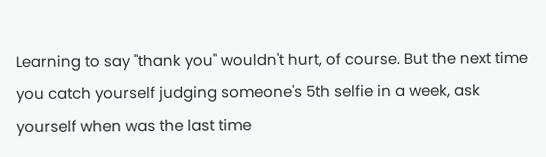Learning to say "thank you" wouldn't hurt, of course. But the next time you catch yourself judging someone's 5th selfie in a week, ask yourself when was the last time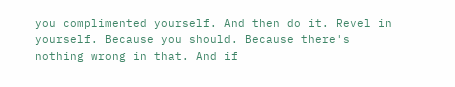you complimented yourself. And then do it. Revel in yourself. Because you should. Because there's nothing wrong in that. And if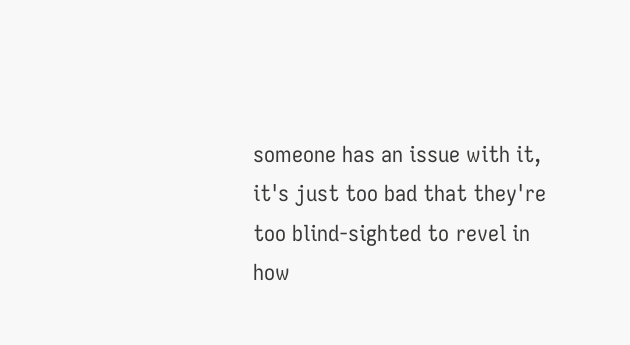someone has an issue with it, it's just too bad that they're too blind-sighted to revel in how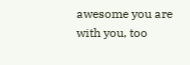awesome you are with you, too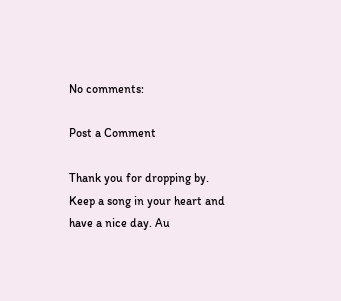No comments:

Post a Comment

Thank you for dropping by. Keep a song in your heart and have a nice day. Au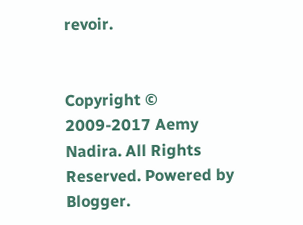revoir.


Copyright © 2009-2017 Aemy Nadira. All Rights Reserved. Powered by Blogger.